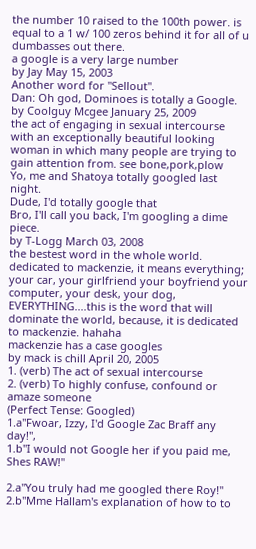the number 10 raised to the 100th power. is equal to a 1 w/ 100 zeros behind it for all of u dumbasses out there.
a google is a very large number
by Jay May 15, 2003
Another word for "Sellout".
Dan: Oh god, Dominoes is totally a Google.
by Coolguy Mcgee January 25, 2009
the act of engaging in sexual intercourse with an exceptionally beautiful looking woman in which many people are trying to gain attention from. see bone,pork,plow
Yo, me and Shatoya totally googled last night.
Dude, I'd totally google that
Bro, I'll call you back, I'm googling a dime piece.
by T-Logg March 03, 2008
the bestest word in the whole world. dedicated to mackenzie, it means everything; your car, your girlfriend your boyfriend your computer, your desk, your dog, EVERYTHING....this is the word that will dominate the world, because, it is dedicated to mackenzie. hahaha
mackenzie has a case googles
by mack is chill April 20, 2005
1. (verb) The act of sexual intercourse
2. (verb) To highly confuse, confound or amaze someone
(Perfect Tense: Googled)
1.a"Fwoar, Izzy, I'd Google Zac Braff any day!",
1.b"I would not Google her if you paid me, Shes RAW!"

2.a"You truly had me googled there Roy!"
2.b"Mme Hallam's explanation of how to to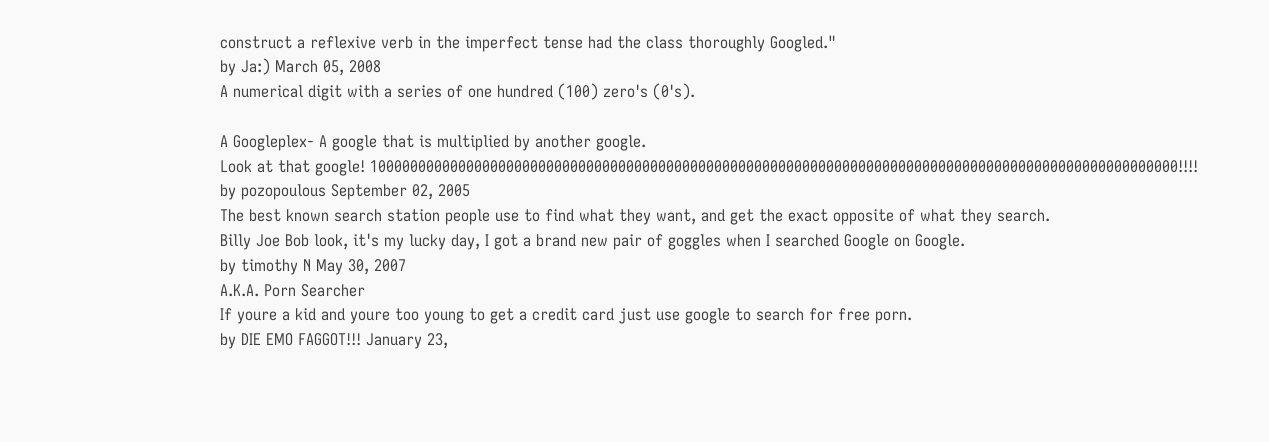construct a reflexive verb in the imperfect tense had the class thoroughly Googled."
by Ja:) March 05, 2008
A numerical digit with a series of one hundred (100) zero's (0's).

A Googleplex- A google that is multiplied by another google.
Look at that google! 10000000000000000000000000000000000000000000000000000000000000000000000000000000000000000000000000000!!!!
by pozopoulous September 02, 2005
The best known search station people use to find what they want, and get the exact opposite of what they search.
Billy Joe Bob look, it's my lucky day, I got a brand new pair of goggles when I searched Google on Google.
by timothy N May 30, 2007
A.K.A. Porn Searcher
If youre a kid and youre too young to get a credit card just use google to search for free porn.
by DIE EMO FAGGOT!!! January 23,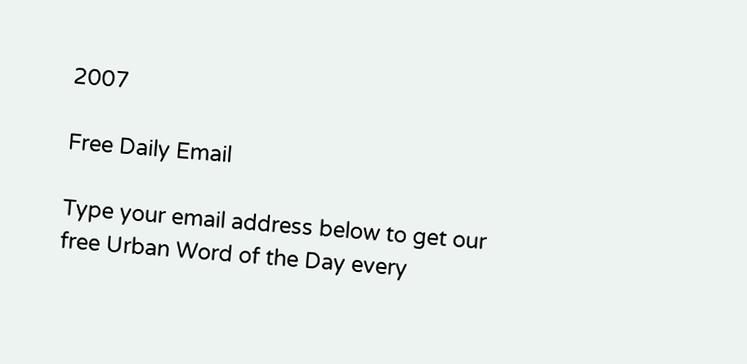2007

Free Daily Email

Type your email address below to get our free Urban Word of the Day every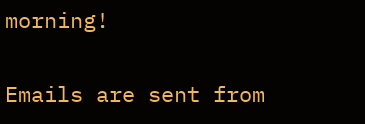morning!

Emails are sent from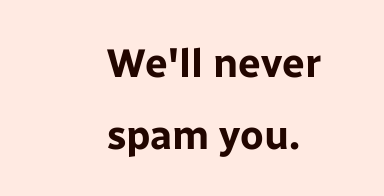We'll never spam you.